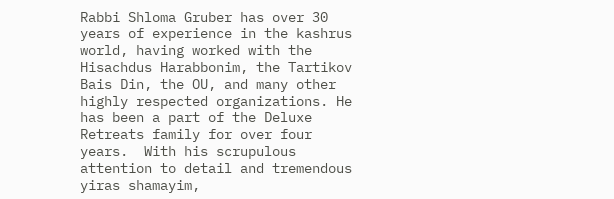Rabbi Shloma Gruber has over 30 years of experience in the kashrus world, having worked with the Hisachdus Harabbonim, the Tartikov Bais Din, the OU, and many other highly respected organizations. He has been a part of the Deluxe Retreats family for over four years.  With his scrupulous attention to detail and tremendous yiras shamayim,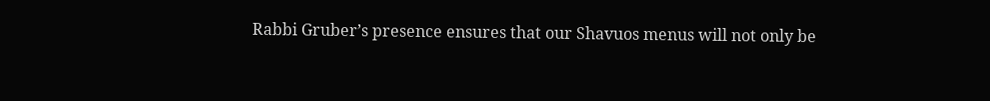Rabbi Gruber’s presence ensures that our Shavuos menus will not only be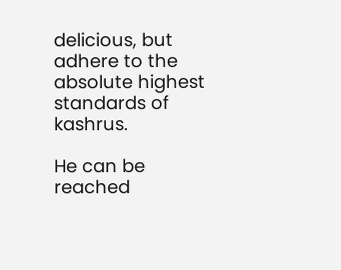delicious, but adhere to the absolute highest standards of kashrus.

He can be reached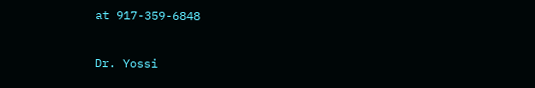at 917-359-6848

Dr. Yossi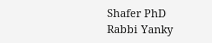Shafer PhD
Rabbi Yanky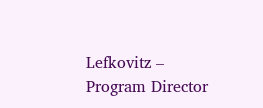Lefkovitz – Program Director